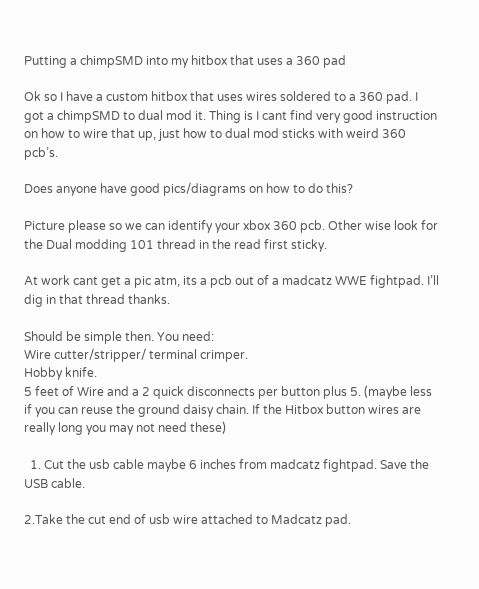Putting a chimpSMD into my hitbox that uses a 360 pad

Ok so I have a custom hitbox that uses wires soldered to a 360 pad. I got a chimpSMD to dual mod it. Thing is I cant find very good instruction on how to wire that up, just how to dual mod sticks with weird 360 pcb’s.

Does anyone have good pics/diagrams on how to do this?

Picture please so we can identify your xbox 360 pcb. Other wise look for the Dual modding 101 thread in the read first sticky.

At work cant get a pic atm, its a pcb out of a madcatz WWE fightpad. I’ll dig in that thread thanks.

Should be simple then. You need:
Wire cutter/stripper/ terminal crimper.
Hobby knife.
5 feet of Wire and a 2 quick disconnects per button plus 5. (maybe less if you can reuse the ground daisy chain. If the Hitbox button wires are really long you may not need these)

  1. Cut the usb cable maybe 6 inches from madcatz fightpad. Save the USB cable.

2.Take the cut end of usb wire attached to Madcatz pad.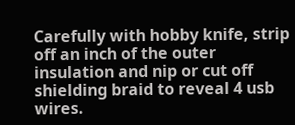Carefully with hobby knife, strip off an inch of the outer insulation and nip or cut off shielding braid to reveal 4 usb wires.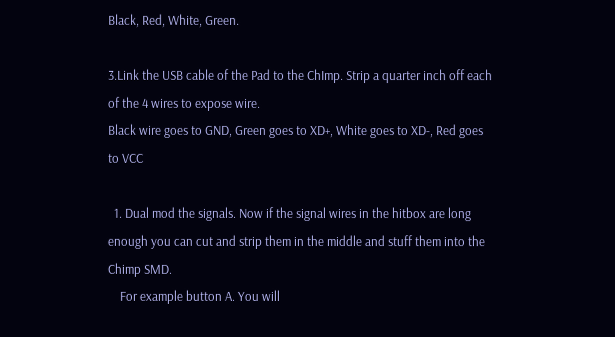Black, Red, White, Green.

3.Link the USB cable of the Pad to the ChImp. Strip a quarter inch off each of the 4 wires to expose wire.
Black wire goes to GND, Green goes to XD+, White goes to XD-, Red goes to VCC

  1. Dual mod the signals. Now if the signal wires in the hitbox are long enough you can cut and strip them in the middle and stuff them into the Chimp SMD.
    For example button A. You will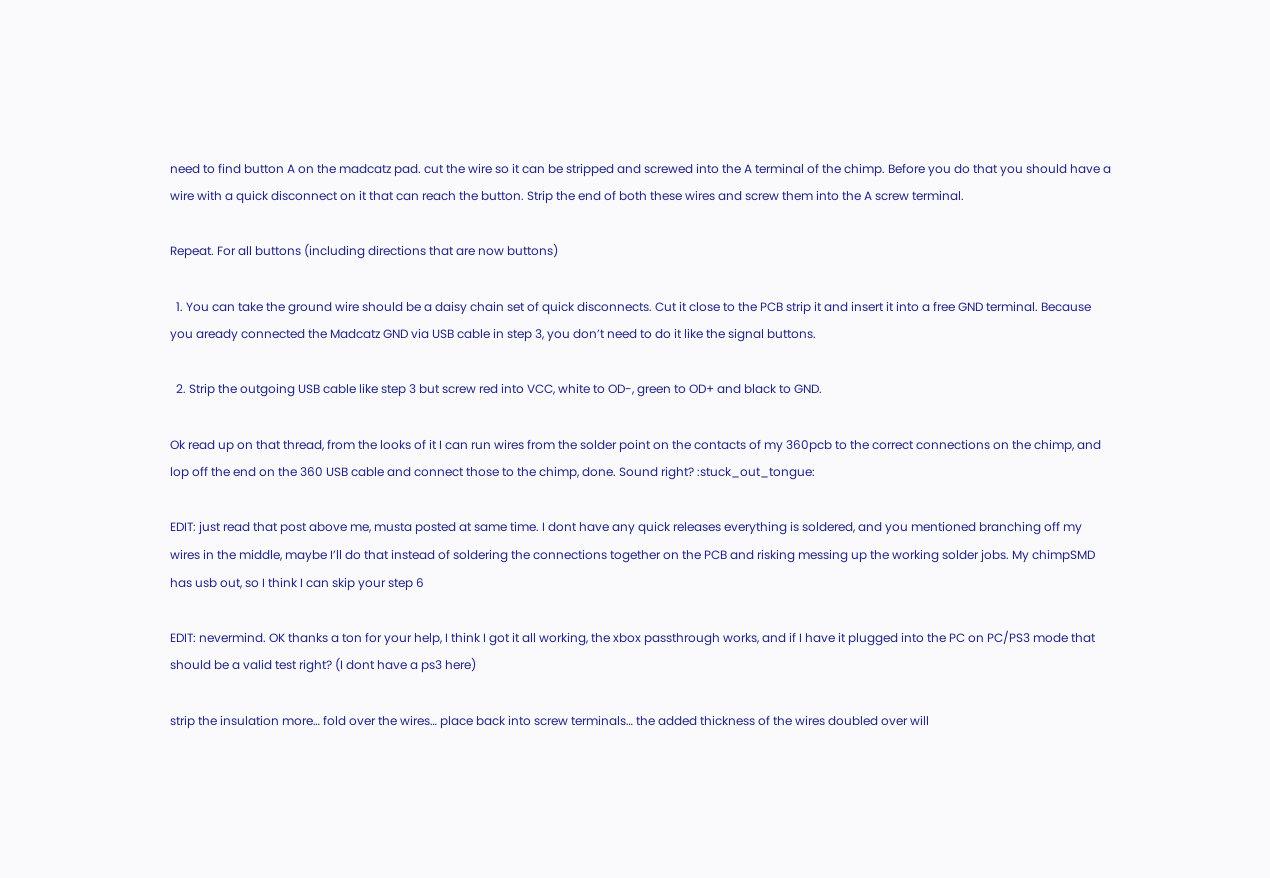need to find button A on the madcatz pad. cut the wire so it can be stripped and screwed into the A terminal of the chimp. Before you do that you should have a wire with a quick disconnect on it that can reach the button. Strip the end of both these wires and screw them into the A screw terminal.

Repeat. For all buttons (including directions that are now buttons)

  1. You can take the ground wire should be a daisy chain set of quick disconnects. Cut it close to the PCB strip it and insert it into a free GND terminal. Because you aready connected the Madcatz GND via USB cable in step 3, you don’t need to do it like the signal buttons.

  2. Strip the outgoing USB cable like step 3 but screw red into VCC, white to OD-, green to OD+ and black to GND.

Ok read up on that thread, from the looks of it I can run wires from the solder point on the contacts of my 360pcb to the correct connections on the chimp, and lop off the end on the 360 USB cable and connect those to the chimp, done. Sound right? :stuck_out_tongue:

EDIT: just read that post above me, musta posted at same time. I dont have any quick releases everything is soldered, and you mentioned branching off my wires in the middle, maybe I’ll do that instead of soldering the connections together on the PCB and risking messing up the working solder jobs. My chimpSMD has usb out, so I think I can skip your step 6

EDIT: nevermind. OK thanks a ton for your help, I think I got it all working, the xbox passthrough works, and if I have it plugged into the PC on PC/PS3 mode that should be a valid test right? (I dont have a ps3 here)

strip the insulation more… fold over the wires… place back into screw terminals… the added thickness of the wires doubled over will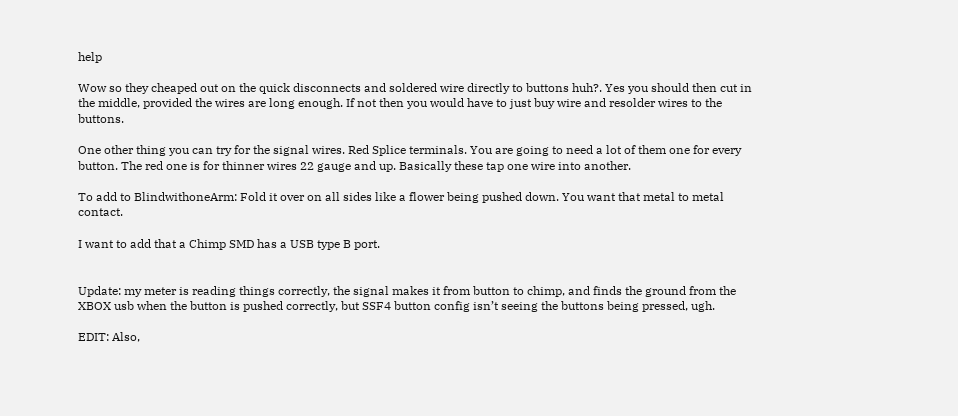help

Wow so they cheaped out on the quick disconnects and soldered wire directly to buttons huh?. Yes you should then cut in the middle, provided the wires are long enough. If not then you would have to just buy wire and resolder wires to the buttons.

One other thing you can try for the signal wires. Red Splice terminals. You are going to need a lot of them one for every button. The red one is for thinner wires 22 gauge and up. Basically these tap one wire into another.

To add to BlindwithoneArm: Fold it over on all sides like a flower being pushed down. You want that metal to metal contact.

I want to add that a Chimp SMD has a USB type B port.


Update: my meter is reading things correctly, the signal makes it from button to chimp, and finds the ground from the XBOX usb when the button is pushed correctly, but SSF4 button config isn’t seeing the buttons being pressed, ugh.

EDIT: Also,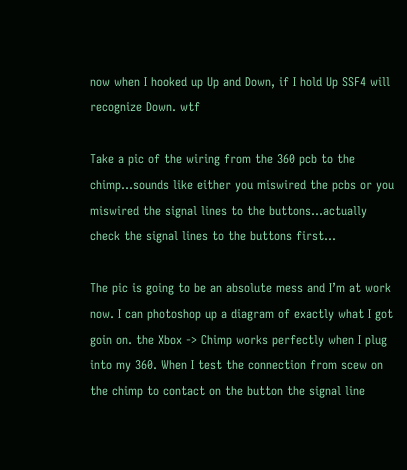now when I hooked up Up and Down, if I hold Up SSF4 will recognize Down. wtf

Take a pic of the wiring from the 360 pcb to the chimp…sounds like either you miswired the pcbs or you miswired the signal lines to the buttons…actually check the signal lines to the buttons first…

The pic is going to be an absolute mess and I’m at work now. I can photoshop up a diagram of exactly what I got goin on. the Xbox -> Chimp works perfectly when I plug into my 360. When I test the connection from scew on the chimp to contact on the button the signal line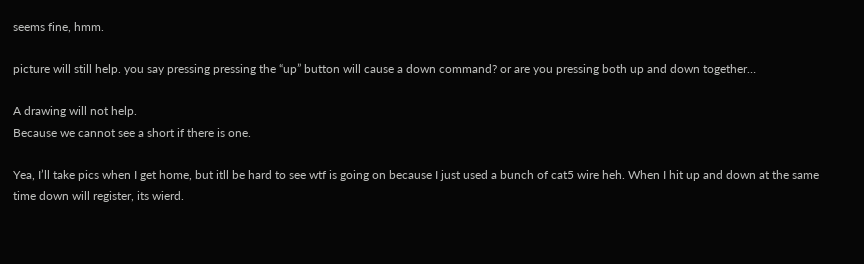seems fine, hmm.

picture will still help. you say pressing pressing the “up” button will cause a down command? or are you pressing both up and down together…

A drawing will not help.
Because we cannot see a short if there is one.

Yea, I’ll take pics when I get home, but itll be hard to see wtf is going on because I just used a bunch of cat5 wire heh. When I hit up and down at the same time down will register, its wierd.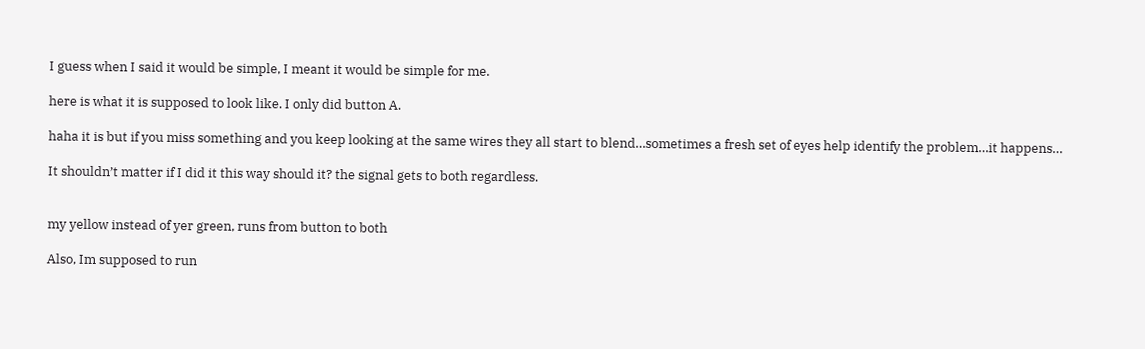I guess when I said it would be simple, I meant it would be simple for me.

here is what it is supposed to look like. I only did button A.

haha it is but if you miss something and you keep looking at the same wires they all start to blend…sometimes a fresh set of eyes help identify the problem…it happens…

It shouldn’t matter if I did it this way should it? the signal gets to both regardless.


my yellow instead of yer green, runs from button to both

Also, Im supposed to run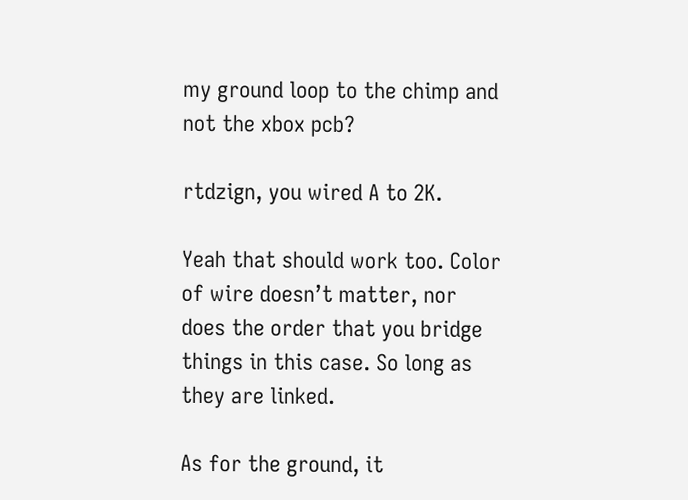my ground loop to the chimp and not the xbox pcb?

rtdzign, you wired A to 2K.

Yeah that should work too. Color of wire doesn’t matter, nor does the order that you bridge things in this case. So long as they are linked.

As for the ground, it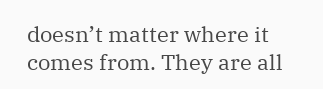doesn’t matter where it comes from. They are all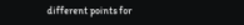different points for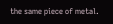the same piece of metal.